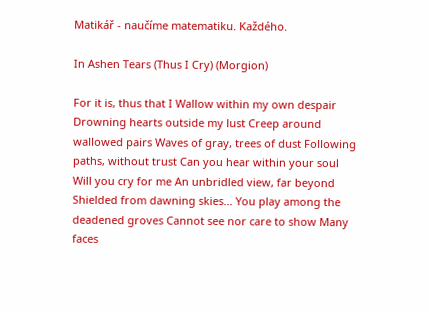Matikář - naučíme matematiku. Každého.

In Ashen Tears (Thus I Cry) (Morgion)

For it is, thus that I Wallow within my own despair Drowning hearts outside my lust Creep around wallowed pairs Waves of gray, trees of dust Following paths, without trust Can you hear within your soul Will you cry for me An unbridled view, far beyond Shielded from dawning skies... You play among the deadened groves Cannot see nor care to show Many faces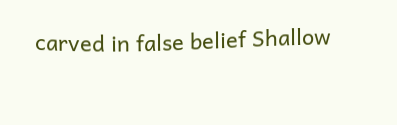carved in false belief Shallow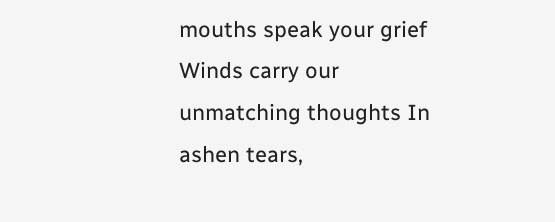mouths speak your grief Winds carry our unmatching thoughts In ashen tears,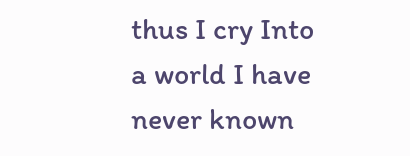thus I cry Into a world I have never known